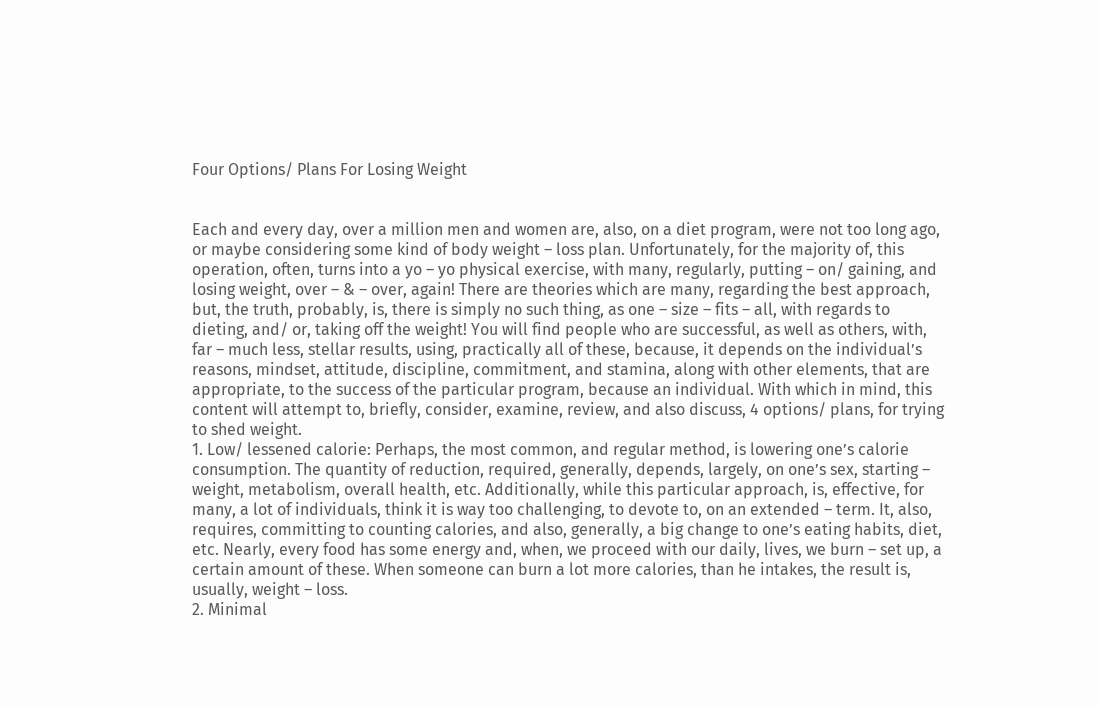Four Options/ Plans For Losing Weight


Each and every day, over a million men and women are, also, on a diet program, were not too long ago, or maybe considering some kind of body weight – loss plan. Unfortunately, for the majority of, this operation, often, turns into a yo – yo physical exercise, with many, regularly, putting – on/ gaining, and losing weight, over – & – over, again! There are theories which are many, regarding the best approach, but, the truth, probably, is, there is simply no such thing, as one – size – fits – all, with regards to dieting, and/ or, taking off the weight! You will find people who are successful, as well as others, with, far – much less, stellar results, using, practically all of these, because, it depends on the individual’s reasons, mindset, attitude, discipline, commitment, and stamina, along with other elements, that are appropriate, to the success of the particular program, because an individual. With which in mind, this content will attempt to, briefly, consider, examine, review, and also discuss, 4 options/ plans, for trying to shed weight.
1. Low/ lessened calorie: Perhaps, the most common, and regular method, is lowering one’s calorie consumption. The quantity of reduction, required, generally, depends, largely, on one’s sex, starting – weight, metabolism, overall health, etc. Additionally, while this particular approach, is, effective, for many, a lot of individuals, think it is way too challenging, to devote to, on an extended – term. It, also, requires, committing to counting calories, and also, generally, a big change to one’s eating habits, diet, etc. Nearly, every food has some energy and, when, we proceed with our daily, lives, we burn – set up, a certain amount of these. When someone can burn a lot more calories, than he intakes, the result is, usually, weight – loss.
2. Minimal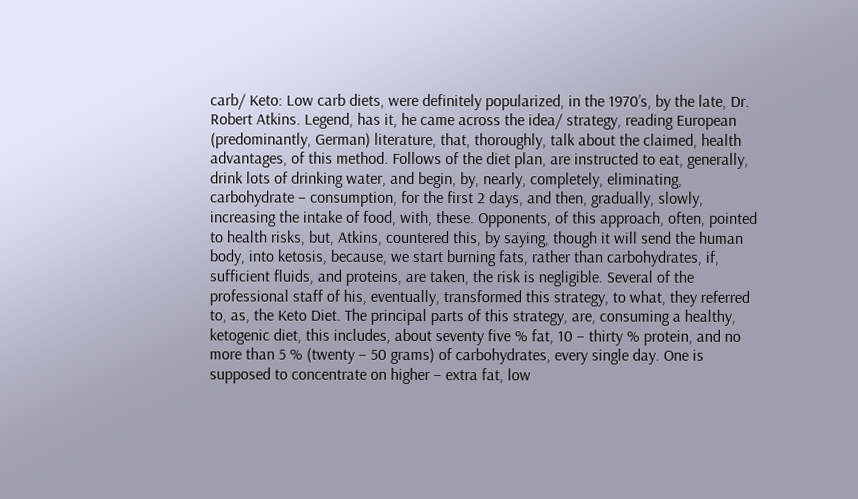carb/ Keto: Low carb diets, were definitely popularized, in the 1970’s, by the late, Dr. Robert Atkins. Legend, has it, he came across the idea/ strategy, reading European (predominantly, German) literature, that, thoroughly, talk about the claimed, health advantages, of this method. Follows of the diet plan, are instructed to eat, generally, drink lots of drinking water, and begin, by, nearly, completely, eliminating, carbohydrate – consumption, for the first 2 days, and then, gradually, slowly, increasing the intake of food, with, these. Opponents, of this approach, often, pointed to health risks, but, Atkins, countered this, by saying, though it will send the human body, into ketosis, because, we start burning fats, rather than carbohydrates, if, sufficient fluids, and proteins, are taken, the risk is negligible. Several of the professional staff of his, eventually, transformed this strategy, to what, they referred to, as, the Keto Diet. The principal parts of this strategy, are, consuming a healthy, ketogenic diet, this includes, about seventy five % fat, 10 – thirty % protein, and no more than 5 % (twenty – 50 grams) of carbohydrates, every single day. One is supposed to concentrate on higher – extra fat, low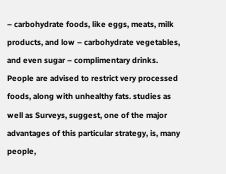– carbohydrate foods, like eggs, meats, milk products, and low – carbohydrate vegetables, and even sugar – complimentary drinks. People are advised to restrict very processed foods, along with unhealthy fats. studies as well as Surveys, suggest, one of the major advantages of this particular strategy, is, many people,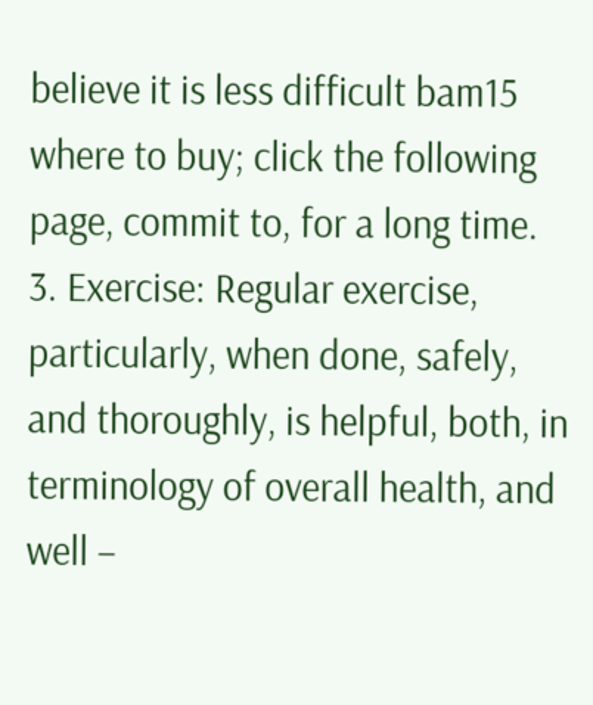believe it is less difficult bam15 where to buy; click the following page, commit to, for a long time.
3. Exercise: Regular exercise, particularly, when done, safely, and thoroughly, is helpful, both, in terminology of overall health, and well –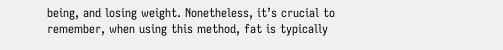being, and losing weight. Nonetheless, it’s crucial to remember, when using this method, fat is typically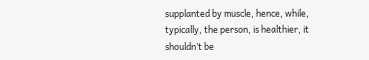supplanted by muscle, hence, while, typically, the person, is healthier, it shouldn’t be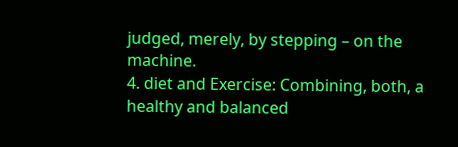judged, merely, by stepping – on the machine.
4. diet and Exercise: Combining, both, a healthy and balanced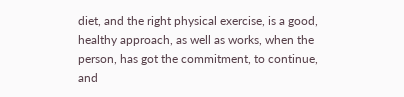diet, and the right physical exercise, is a good, healthy approach, as well as works, when the person, has got the commitment, to continue, and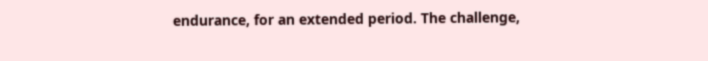endurance, for an extended period. The challenge,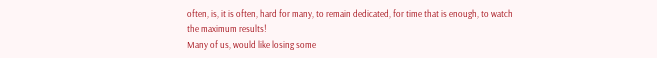often, is, it is often, hard for many, to remain dedicated, for time that is enough, to watch the maximum results!
Many of us, would like losing some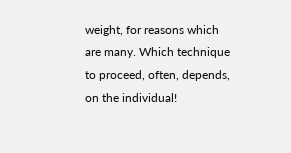weight, for reasons which are many. Which technique to proceed, often, depends, on the individual!